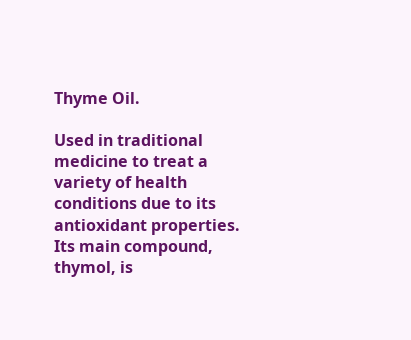Thyme Oil.

Used in traditional medicine to treat a variety of health conditions due to its antioxidant properties. Its main compound, thymol, is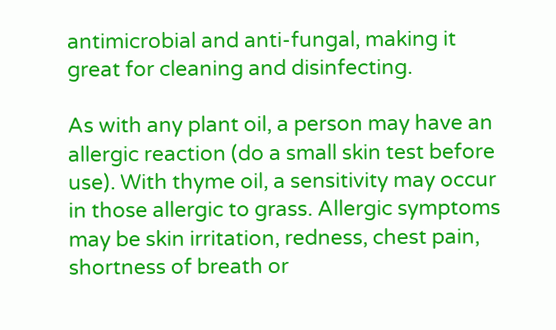antimicrobial and anti-fungal, making it great for cleaning and disinfecting.

As with any plant oil, a person may have an allergic reaction (do a small skin test before use). With thyme oil, a sensitivity may occur in those allergic to grass. Allergic symptoms may be skin irritation, redness, chest pain, shortness of breath or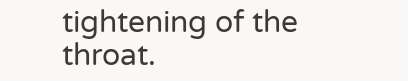tightening of the throat.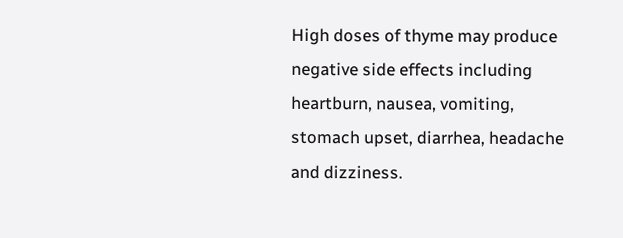High doses of thyme may produce negative side effects including heartburn, nausea, vomiting, stomach upset, diarrhea, headache and dizziness.